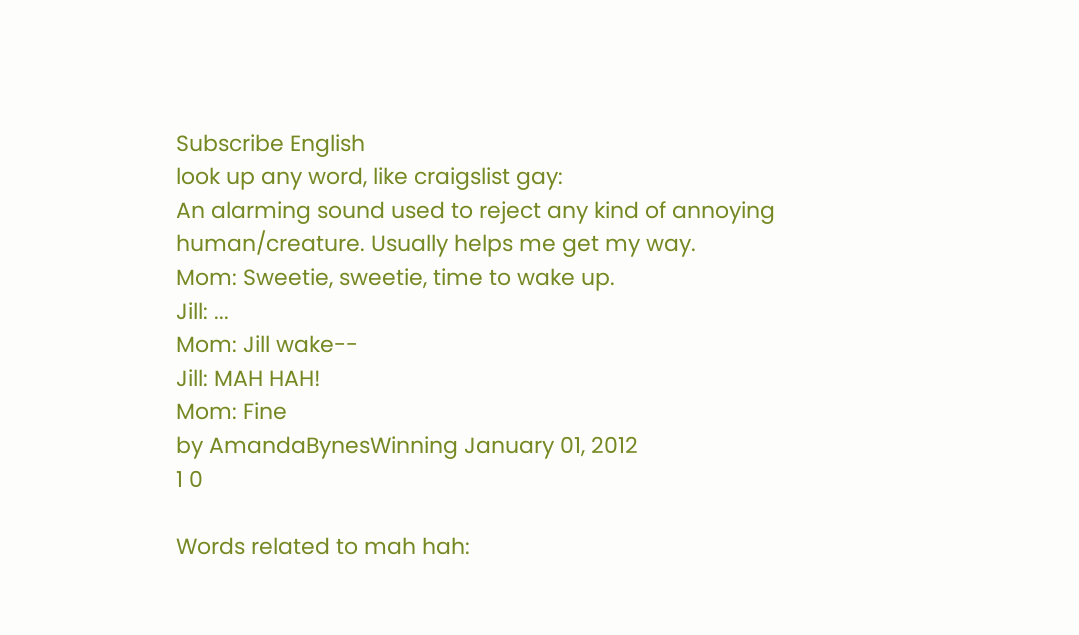Subscribe English
look up any word, like craigslist gay:
An alarming sound used to reject any kind of annoying human/creature. Usually helps me get my way.
Mom: Sweetie, sweetie, time to wake up.
Jill: ...
Mom: Jill wake--
Jill: MAH HAH!
Mom: Fine
by AmandaBynesWinning January 01, 2012
1 0

Words related to mah hah: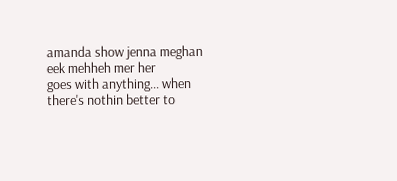amanda show jenna meghan eek mehheh mer her
goes with anything... when there's nothin better to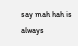say mah hah is always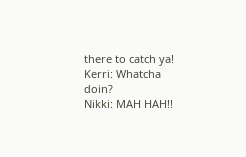there to catch ya!
Kerri: Whatcha doin?
Nikki: MAH HAH!!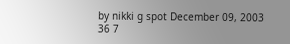by nikki g spot December 09, 2003
36 7